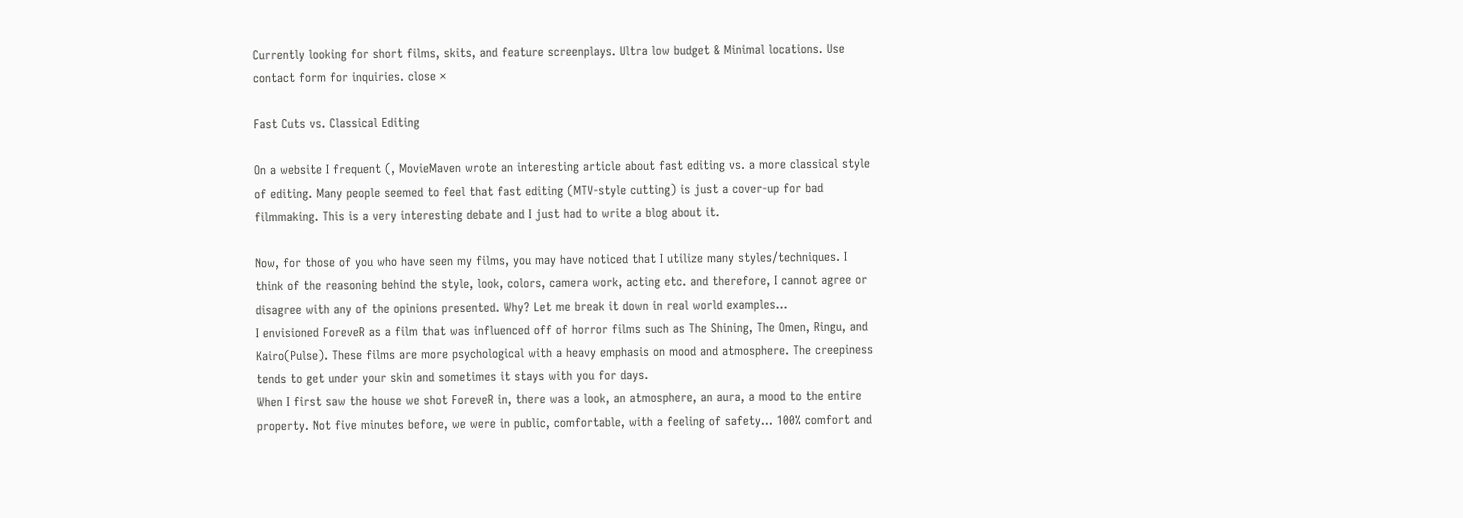Currently looking for short films, skits, and feature screenplays. Ultra low budget & Minimal locations. Use contact form for inquiries. close ×

Fast Cuts vs. Classical Editing

On a website I frequent (, MovieMaven wrote an interesting article about fast editing vs. a more classical style of editing. Many people seemed to feel that fast editing (MTV-style cutting) is just a cover-up for bad filmmaking. This is a very interesting debate and I just had to write a blog about it.

Now, for those of you who have seen my films, you may have noticed that I utilize many styles/techniques. I think of the reasoning behind the style, look, colors, camera work, acting etc. and therefore, I cannot agree or disagree with any of the opinions presented. Why? Let me break it down in real world examples…
I envisioned ForeveR as a film that was influenced off of horror films such as The Shining, The Omen, Ringu, and Kairo(Pulse). These films are more psychological with a heavy emphasis on mood and atmosphere. The creepiness tends to get under your skin and sometimes it stays with you for days.
When I first saw the house we shot ForeveR in, there was a look, an atmosphere, an aura, a mood to the entire property. Not five minutes before, we were in public, comfortable, with a feeling of safety… 100% comfort and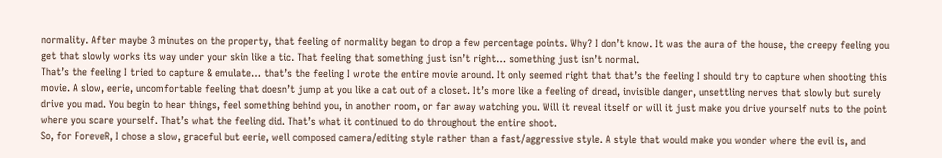normality. After maybe 3 minutes on the property, that feeling of normality began to drop a few percentage points. Why? I don’t know. It was the aura of the house, the creepy feeling you get that slowly works its way under your skin like a tic. That feeling that something just isn’t right… something just isn’t normal.
That’s the feeling I tried to capture & emulate… that’s the feeling I wrote the entire movie around. It only seemed right that that’s the feeling I should try to capture when shooting this movie. A slow, eerie, uncomfortable feeling that doesn’t jump at you like a cat out of a closet. It’s more like a feeling of dread, invisible danger, unsettling nerves that slowly but surely drive you mad. You begin to hear things, feel something behind you, in another room, or far away watching you. Will it reveal itself or will it just make you drive yourself nuts to the point where you scare yourself. That’s what the feeling did. That’s what it continued to do throughout the entire shoot.
So, for ForeveR, I chose a slow, graceful but eerie, well composed camera/editing style rather than a fast/aggressive style. A style that would make you wonder where the evil is, and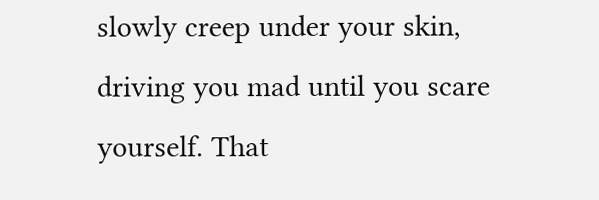slowly creep under your skin, driving you mad until you scare yourself. That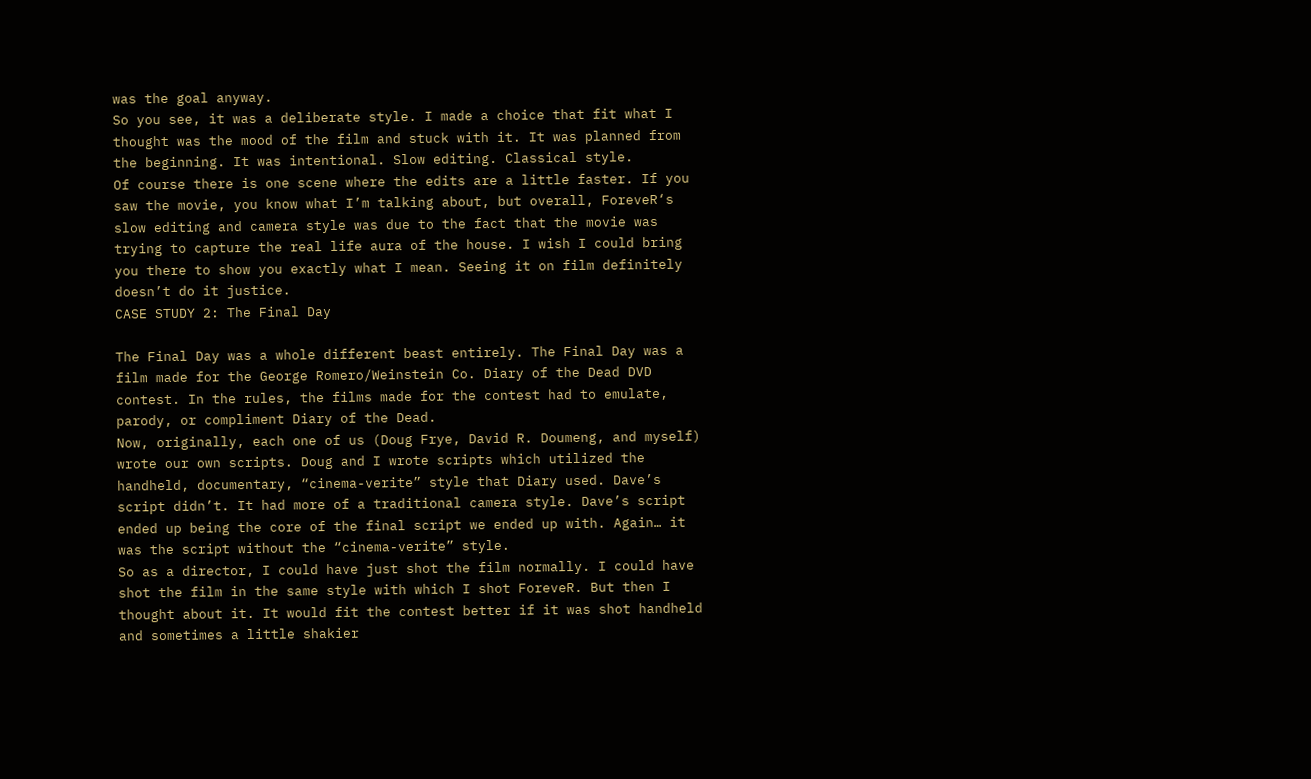was the goal anyway.
So you see, it was a deliberate style. I made a choice that fit what I thought was the mood of the film and stuck with it. It was planned from the beginning. It was intentional. Slow editing. Classical style.
Of course there is one scene where the edits are a little faster. If you saw the movie, you know what I’m talking about, but overall, ForeveR‘s slow editing and camera style was due to the fact that the movie was trying to capture the real life aura of the house. I wish I could bring you there to show you exactly what I mean. Seeing it on film definitely doesn’t do it justice.
CASE STUDY 2: The Final Day

The Final Day was a whole different beast entirely. The Final Day was a film made for the George Romero/Weinstein Co. Diary of the Dead DVD contest. In the rules, the films made for the contest had to emulate, parody, or compliment Diary of the Dead.
Now, originally, each one of us (Doug Frye, David R. Doumeng, and myself) wrote our own scripts. Doug and I wrote scripts which utilized the handheld, documentary, “cinema-verite” style that Diary used. Dave’s script didn’t. It had more of a traditional camera style. Dave’s script ended up being the core of the final script we ended up with. Again… it was the script without the “cinema-verite” style.
So as a director, I could have just shot the film normally. I could have shot the film in the same style with which I shot ForeveR. But then I thought about it. It would fit the contest better if it was shot handheld and sometimes a little shakier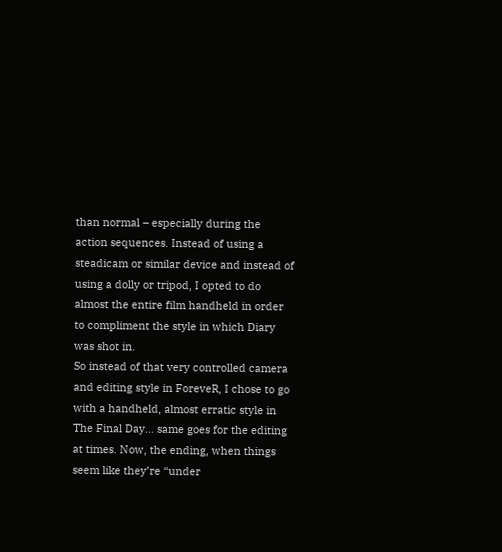than normal – especially during the action sequences. Instead of using a steadicam or similar device and instead of using a dolly or tripod, I opted to do almost the entire film handheld in order to compliment the style in which Diary was shot in.
So instead of that very controlled camera and editing style in ForeveR, I chose to go with a handheld, almost erratic style in The Final Day… same goes for the editing at times. Now, the ending, when things seem like they’re “under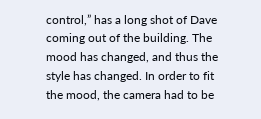control,” has a long shot of Dave coming out of the building. The mood has changed, and thus the style has changed. In order to fit the mood, the camera had to be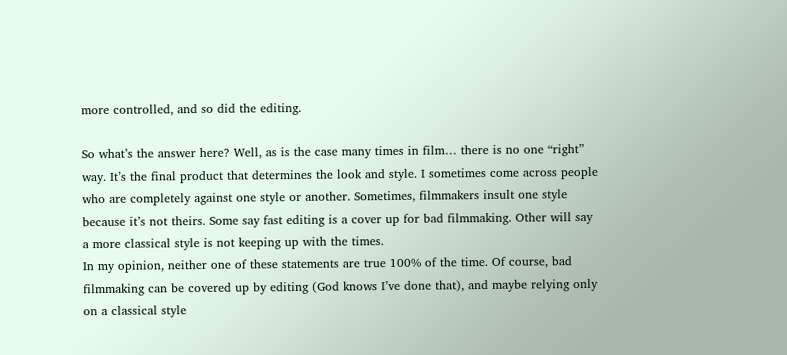more controlled, and so did the editing.

So what’s the answer here? Well, as is the case many times in film… there is no one “right” way. It’s the final product that determines the look and style. I sometimes come across people who are completely against one style or another. Sometimes, filmmakers insult one style because it’s not theirs. Some say fast editing is a cover up for bad filmmaking. Other will say a more classical style is not keeping up with the times.
In my opinion, neither one of these statements are true 100% of the time. Of course, bad filmmaking can be covered up by editing (God knows I’ve done that), and maybe relying only on a classical style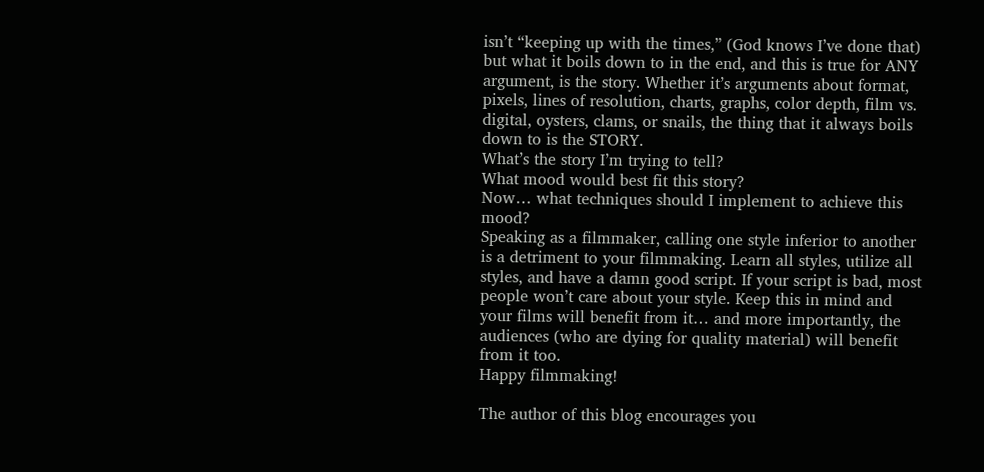isn’t “keeping up with the times,” (God knows I’ve done that) but what it boils down to in the end, and this is true for ANY argument, is the story. Whether it’s arguments about format, pixels, lines of resolution, charts, graphs, color depth, film vs. digital, oysters, clams, or snails, the thing that it always boils down to is the STORY.
What’s the story I’m trying to tell?
What mood would best fit this story?
Now… what techniques should I implement to achieve this mood?
Speaking as a filmmaker, calling one style inferior to another is a detriment to your filmmaking. Learn all styles, utilize all styles, and have a damn good script. If your script is bad, most people won’t care about your style. Keep this in mind and your films will benefit from it… and more importantly, the audiences (who are dying for quality material) will benefit from it too.
Happy filmmaking!

The author of this blog encourages you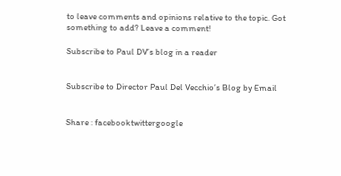to leave comments and opinions relative to the topic. Got something to add? Leave a comment!

Subscribe to Paul DV’s blog in a reader


Subscribe to Director Paul Del Vecchio’s Blog by Email


Share : facebooktwittergoogle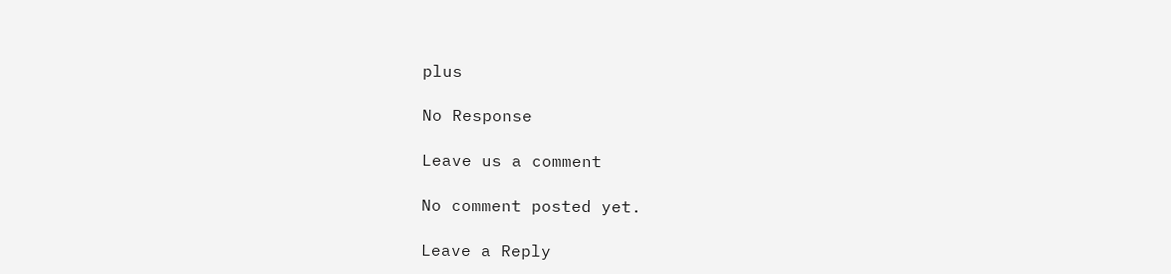plus

No Response

Leave us a comment

No comment posted yet.

Leave a Reply